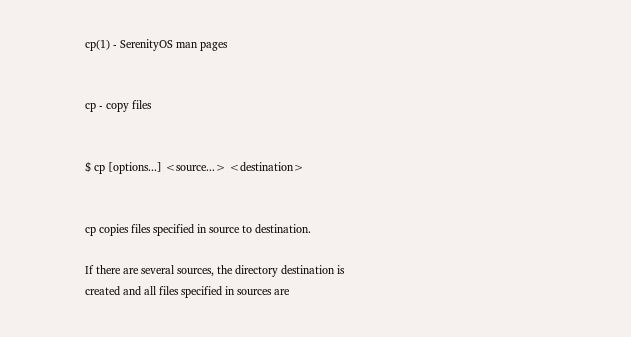cp(1) - SerenityOS man pages


cp - copy files


$ cp [options...] <source...> <destination>


cp copies files specified in source to destination.

If there are several sources, the directory destination is created and all files specified in sources are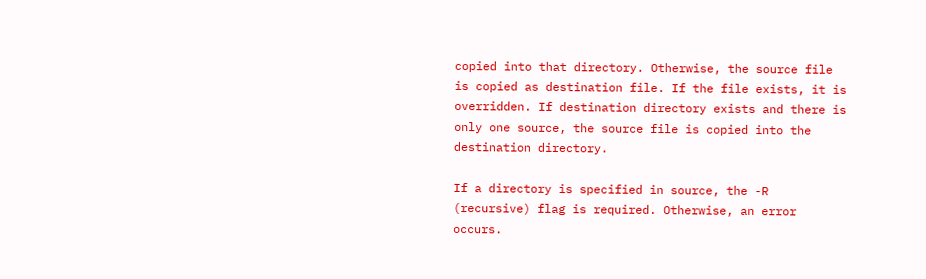copied into that directory. Otherwise, the source file is copied as destination file. If the file exists, it is overridden. If destination directory exists and there is only one source, the source file is copied into the destination directory.

If a directory is specified in source, the -R (recursive) flag is required. Otherwise, an error occurs.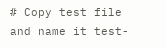# Copy test file and name it test-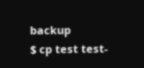backup
$ cp test test-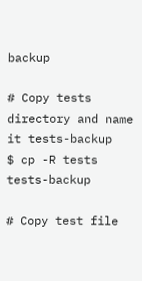backup

# Copy tests directory and name it tests-backup
$ cp -R tests tests-backup

# Copy test file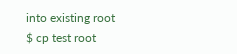into existing root
$ cp test root